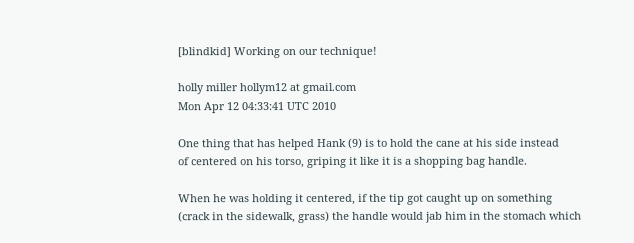[blindkid] Working on our technique!

holly miller hollym12 at gmail.com
Mon Apr 12 04:33:41 UTC 2010

One thing that has helped Hank (9) is to hold the cane at his side instead
of centered on his torso, griping it like it is a shopping bag handle.

When he was holding it centered, if the tip got caught up on something
(crack in the sidewalk, grass) the handle would jab him in the stomach which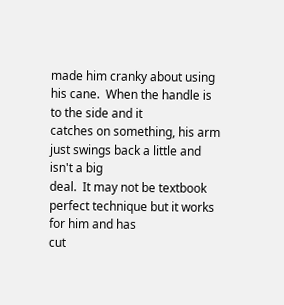made him cranky about using his cane.  When the handle is to the side and it
catches on something, his arm just swings back a little and isn't a big
deal.  It may not be textbook perfect technique but it works for him and has
cut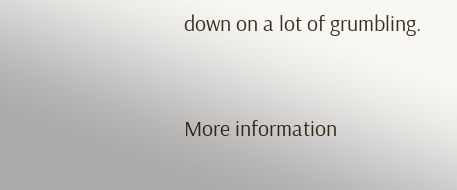down on a lot of grumbling.


More information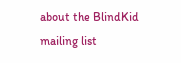about the BlindKid mailing list